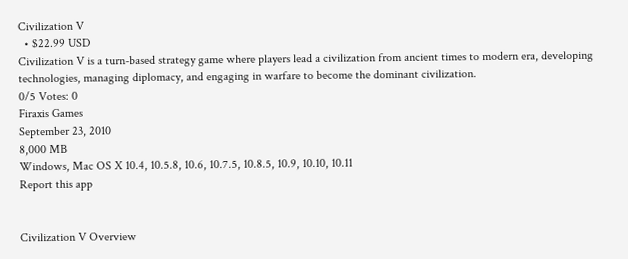Civilization V
  • $22.99 USD
Civilization V is a turn-based strategy game where players lead a civilization from ancient times to modern era, developing technologies, managing diplomacy, and engaging in warfare to become the dominant civilization.
0/5 Votes: 0
Firaxis Games
September 23, 2010
8,000 MB
Windows, Mac OS X 10.4, 10.5.8, 10.6, 10.7.5, 10.8.5, 10.9, 10.10, 10.11
Report this app


Civilization V Overview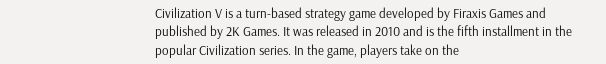Civilization V is a turn-based strategy game developed by Firaxis Games and published by 2K Games. It was released in 2010 and is the fifth installment in the popular Civilization series. In the game, players take on the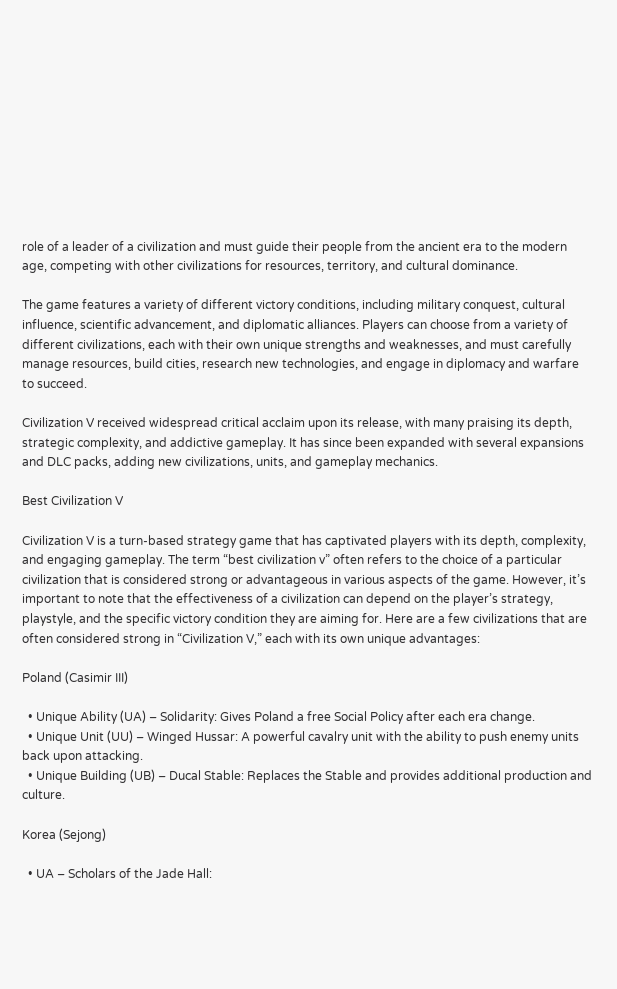role of a leader of a civilization and must guide their people from the ancient era to the modern age, competing with other civilizations for resources, territory, and cultural dominance.

The game features a variety of different victory conditions, including military conquest, cultural influence, scientific advancement, and diplomatic alliances. Players can choose from a variety of different civilizations, each with their own unique strengths and weaknesses, and must carefully manage resources, build cities, research new technologies, and engage in diplomacy and warfare to succeed.

Civilization V received widespread critical acclaim upon its release, with many praising its depth, strategic complexity, and addictive gameplay. It has since been expanded with several expansions and DLC packs, adding new civilizations, units, and gameplay mechanics.

Best Civilization V

Civilization V is a turn-based strategy game that has captivated players with its depth, complexity, and engaging gameplay. The term “best civilization v” often refers to the choice of a particular civilization that is considered strong or advantageous in various aspects of the game. However, it’s important to note that the effectiveness of a civilization can depend on the player’s strategy, playstyle, and the specific victory condition they are aiming for. Here are a few civilizations that are often considered strong in “Civilization V,” each with its own unique advantages:

Poland (Casimir III)

  • Unique Ability (UA) – Solidarity: Gives Poland a free Social Policy after each era change.
  • Unique Unit (UU) – Winged Hussar: A powerful cavalry unit with the ability to push enemy units back upon attacking.
  • Unique Building (UB) – Ducal Stable: Replaces the Stable and provides additional production and culture.

Korea (Sejong)

  • UA – Scholars of the Jade Hall: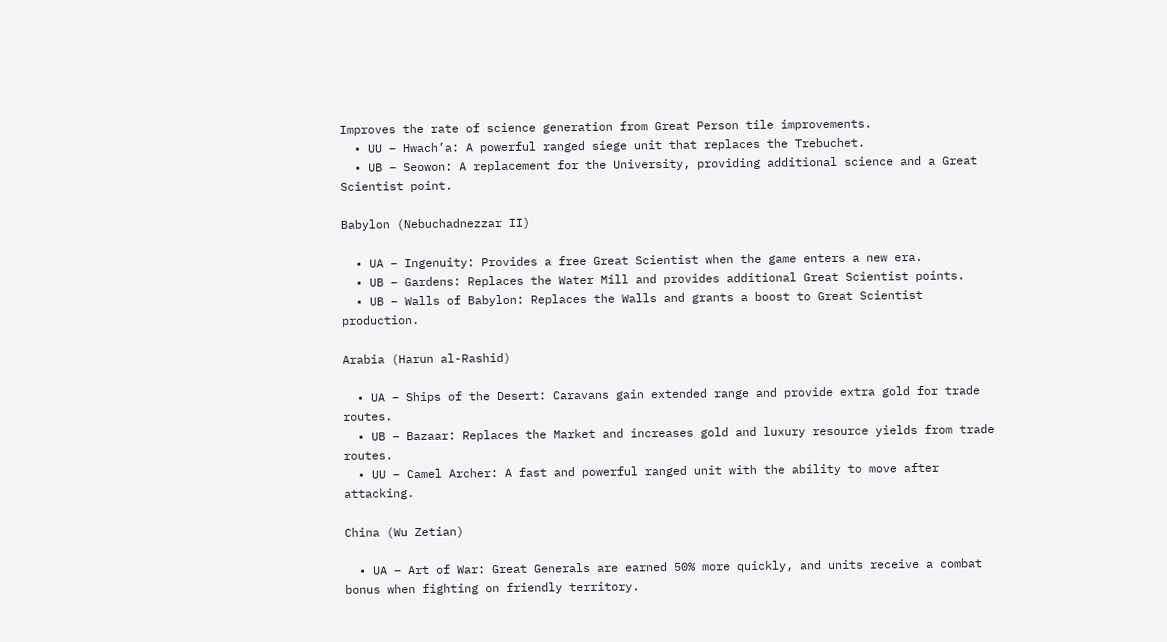Improves the rate of science generation from Great Person tile improvements.
  • UU – Hwach’a: A powerful ranged siege unit that replaces the Trebuchet.
  • UB – Seowon: A replacement for the University, providing additional science and a Great Scientist point.

Babylon (Nebuchadnezzar II)

  • UA – Ingenuity: Provides a free Great Scientist when the game enters a new era.
  • UB – Gardens: Replaces the Water Mill and provides additional Great Scientist points.
  • UB – Walls of Babylon: Replaces the Walls and grants a boost to Great Scientist production.

Arabia (Harun al-Rashid)

  • UA – Ships of the Desert: Caravans gain extended range and provide extra gold for trade routes.
  • UB – Bazaar: Replaces the Market and increases gold and luxury resource yields from trade routes.
  • UU – Camel Archer: A fast and powerful ranged unit with the ability to move after attacking.

China (Wu Zetian)

  • UA – Art of War: Great Generals are earned 50% more quickly, and units receive a combat bonus when fighting on friendly territory.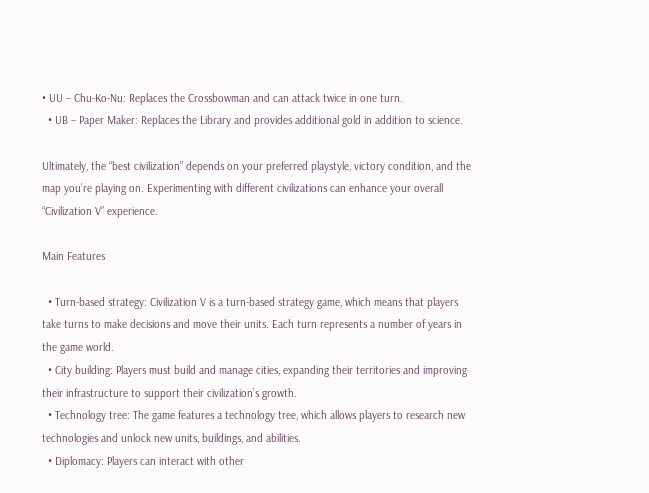• UU – Chu-Ko-Nu: Replaces the Crossbowman and can attack twice in one turn.
  • UB – Paper Maker: Replaces the Library and provides additional gold in addition to science.

Ultimately, the “best civilization” depends on your preferred playstyle, victory condition, and the map you’re playing on. Experimenting with different civilizations can enhance your overall “Civilization V” experience.

Main Features

  • Turn-based strategy: Civilization V is a turn-based strategy game, which means that players take turns to make decisions and move their units. Each turn represents a number of years in the game world.
  • City building: Players must build and manage cities, expanding their territories and improving their infrastructure to support their civilization’s growth.
  • Technology tree: The game features a technology tree, which allows players to research new technologies and unlock new units, buildings, and abilities.
  • Diplomacy: Players can interact with other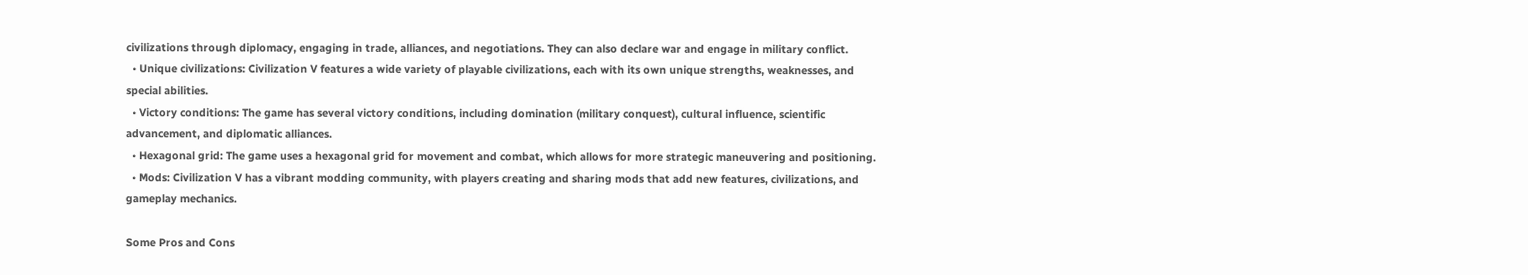civilizations through diplomacy, engaging in trade, alliances, and negotiations. They can also declare war and engage in military conflict.
  • Unique civilizations: Civilization V features a wide variety of playable civilizations, each with its own unique strengths, weaknesses, and special abilities.
  • Victory conditions: The game has several victory conditions, including domination (military conquest), cultural influence, scientific advancement, and diplomatic alliances.
  • Hexagonal grid: The game uses a hexagonal grid for movement and combat, which allows for more strategic maneuvering and positioning.
  • Mods: Civilization V has a vibrant modding community, with players creating and sharing mods that add new features, civilizations, and gameplay mechanics.

Some Pros and Cons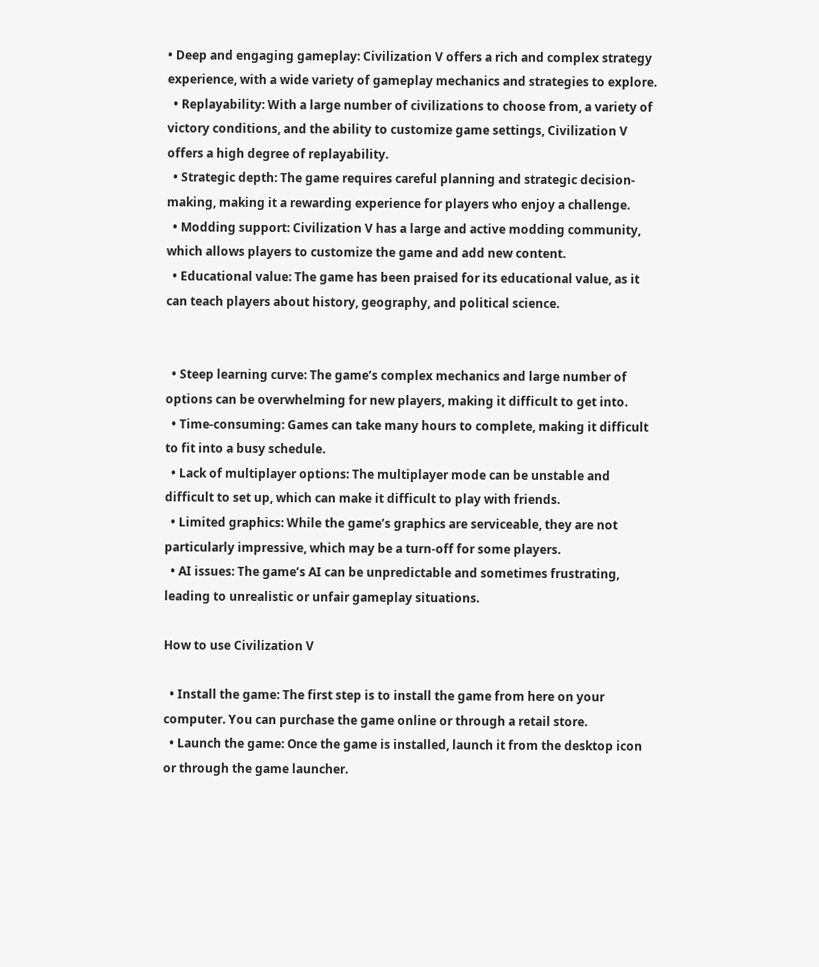• Deep and engaging gameplay: Civilization V offers a rich and complex strategy experience, with a wide variety of gameplay mechanics and strategies to explore.
  • Replayability: With a large number of civilizations to choose from, a variety of victory conditions, and the ability to customize game settings, Civilization V offers a high degree of replayability.
  • Strategic depth: The game requires careful planning and strategic decision-making, making it a rewarding experience for players who enjoy a challenge.
  • Modding support: Civilization V has a large and active modding community, which allows players to customize the game and add new content.
  • Educational value: The game has been praised for its educational value, as it can teach players about history, geography, and political science.


  • Steep learning curve: The game’s complex mechanics and large number of options can be overwhelming for new players, making it difficult to get into.
  • Time-consuming: Games can take many hours to complete, making it difficult to fit into a busy schedule.
  • Lack of multiplayer options: The multiplayer mode can be unstable and difficult to set up, which can make it difficult to play with friends.
  • Limited graphics: While the game’s graphics are serviceable, they are not particularly impressive, which may be a turn-off for some players.
  • AI issues: The game’s AI can be unpredictable and sometimes frustrating, leading to unrealistic or unfair gameplay situations.

How to use Civilization V

  • Install the game: The first step is to install the game from here on your computer. You can purchase the game online or through a retail store.
  • Launch the game: Once the game is installed, launch it from the desktop icon or through the game launcher.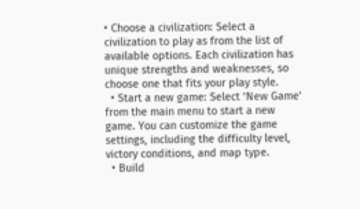• Choose a civilization: Select a civilization to play as from the list of available options. Each civilization has unique strengths and weaknesses, so choose one that fits your play style.
  • Start a new game: Select ‘New Game’ from the main menu to start a new game. You can customize the game settings, including the difficulty level, victory conditions, and map type.
  • Build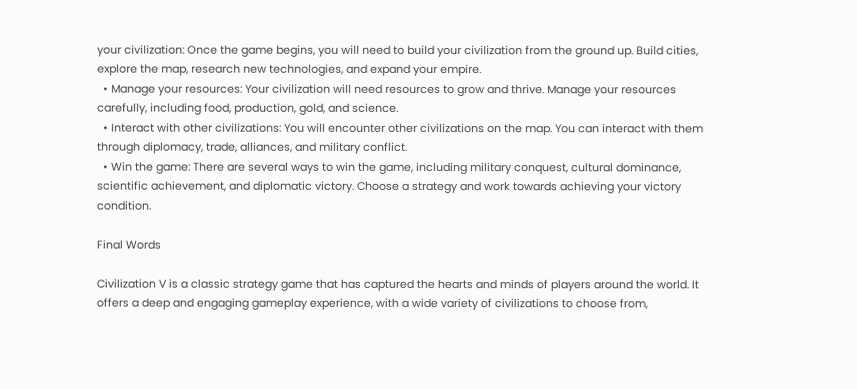your civilization: Once the game begins, you will need to build your civilization from the ground up. Build cities, explore the map, research new technologies, and expand your empire.
  • Manage your resources: Your civilization will need resources to grow and thrive. Manage your resources carefully, including food, production, gold, and science.
  • Interact with other civilizations: You will encounter other civilizations on the map. You can interact with them through diplomacy, trade, alliances, and military conflict.
  • Win the game: There are several ways to win the game, including military conquest, cultural dominance, scientific achievement, and diplomatic victory. Choose a strategy and work towards achieving your victory condition.

Final Words

Civilization V is a classic strategy game that has captured the hearts and minds of players around the world. It offers a deep and engaging gameplay experience, with a wide variety of civilizations to choose from,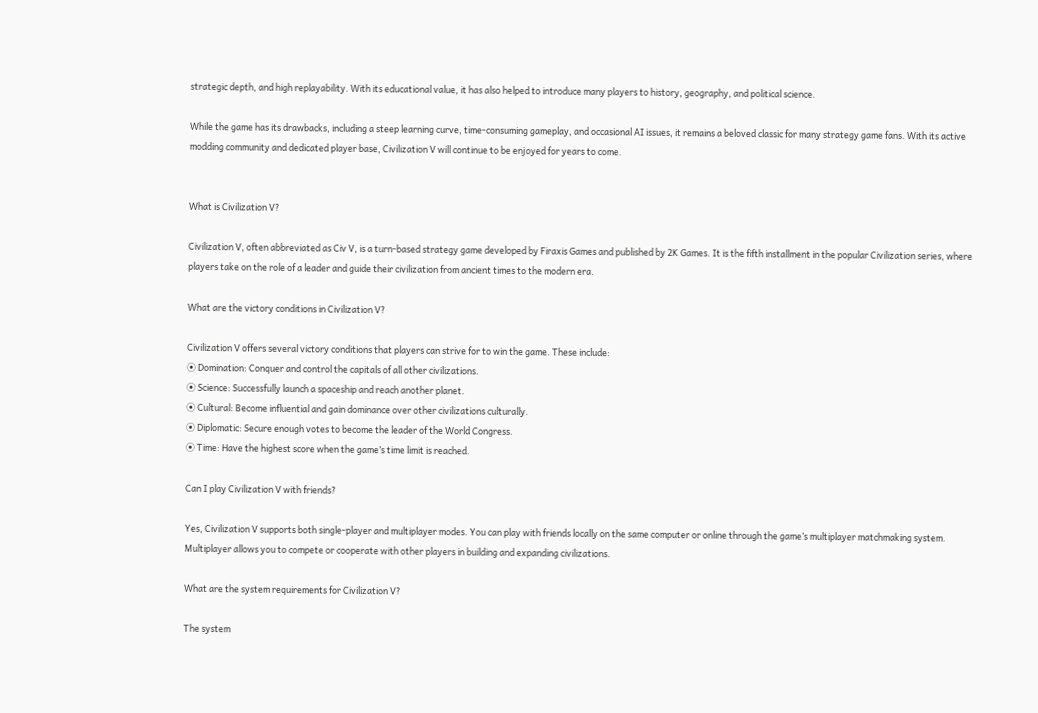strategic depth, and high replayability. With its educational value, it has also helped to introduce many players to history, geography, and political science.

While the game has its drawbacks, including a steep learning curve, time-consuming gameplay, and occasional AI issues, it remains a beloved classic for many strategy game fans. With its active modding community and dedicated player base, Civilization V will continue to be enjoyed for years to come.


What is Civilization V?

Civilization V, often abbreviated as Civ V, is a turn-based strategy game developed by Firaxis Games and published by 2K Games. It is the fifth installment in the popular Civilization series, where players take on the role of a leader and guide their civilization from ancient times to the modern era.

What are the victory conditions in Civilization V?

Civilization V offers several victory conditions that players can strive for to win the game. These include:
⦿ Domination: Conquer and control the capitals of all other civilizations.
⦿ Science: Successfully launch a spaceship and reach another planet.
⦿ Cultural: Become influential and gain dominance over other civilizations culturally.
⦿ Diplomatic: Secure enough votes to become the leader of the World Congress.
⦿ Time: Have the highest score when the game’s time limit is reached.

Can I play Civilization V with friends?

Yes, Civilization V supports both single-player and multiplayer modes. You can play with friends locally on the same computer or online through the game’s multiplayer matchmaking system. Multiplayer allows you to compete or cooperate with other players in building and expanding civilizations.

What are the system requirements for Civilization V?

The system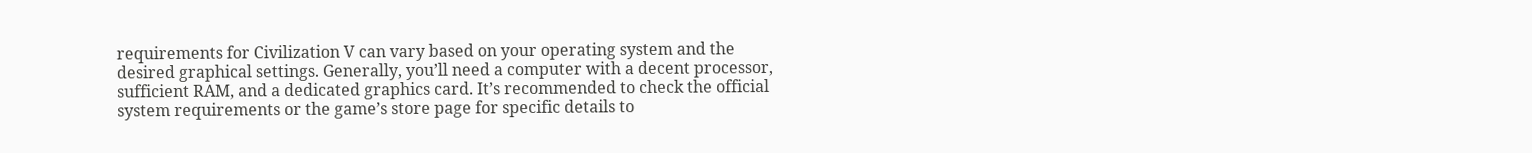requirements for Civilization V can vary based on your operating system and the desired graphical settings. Generally, you’ll need a computer with a decent processor, sufficient RAM, and a dedicated graphics card. It’s recommended to check the official system requirements or the game’s store page for specific details to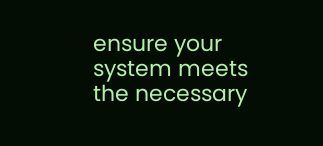ensure your system meets the necessary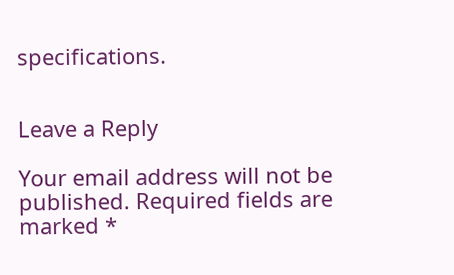specifications.


Leave a Reply

Your email address will not be published. Required fields are marked *